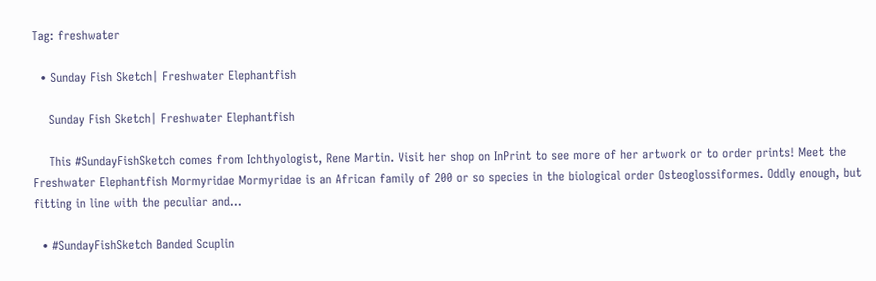Tag: freshwater

  • Sunday Fish Sketch| Freshwater Elephantfish

    Sunday Fish Sketch| Freshwater Elephantfish

    This #SundayFishSketch comes from Ichthyologist, Rene Martin. Visit her shop on InPrint to see more of her artwork or to order prints! Meet the Freshwater Elephantfish Mormyridae Mormyridae is an African family of 200 or so species in the biological order Osteoglossiformes. Oddly enough, but fitting in line with the peculiar and…

  • #SundayFishSketch Banded Scuplin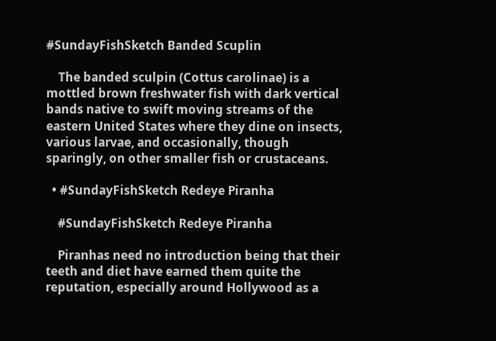#SundayFishSketch Banded Scuplin

    The banded sculpin (Cottus carolinae) is a mottled brown freshwater fish with dark vertical bands native to swift moving streams of the eastern United States where they dine on insects, various larvae, and occasionally, though sparingly, on other smaller fish or crustaceans.

  • #SundayFishSketch Redeye Piranha

    #SundayFishSketch Redeye Piranha

    Piranhas need no introduction being that their teeth and diet have earned them quite the reputation, especially around Hollywood as a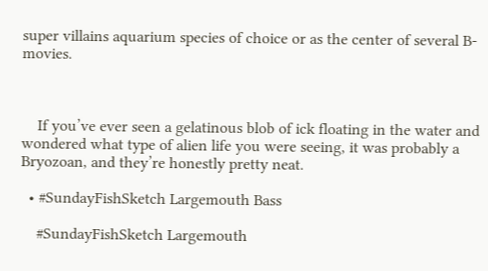super villains aquarium species of choice or as the center of several B-movies.



    If you’ve ever seen a gelatinous blob of ick floating in the water and wondered what type of alien life you were seeing, it was probably a Bryozoan, and they’re honestly pretty neat.

  • #SundayFishSketch Largemouth Bass

    #SundayFishSketch Largemouth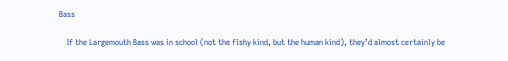Bass

    If the Largemouth Bass was in school (not the fishy kind, but the human kind), they’d almost certainly be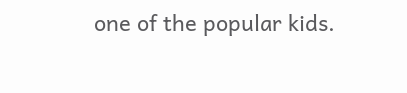one of the popular kids.